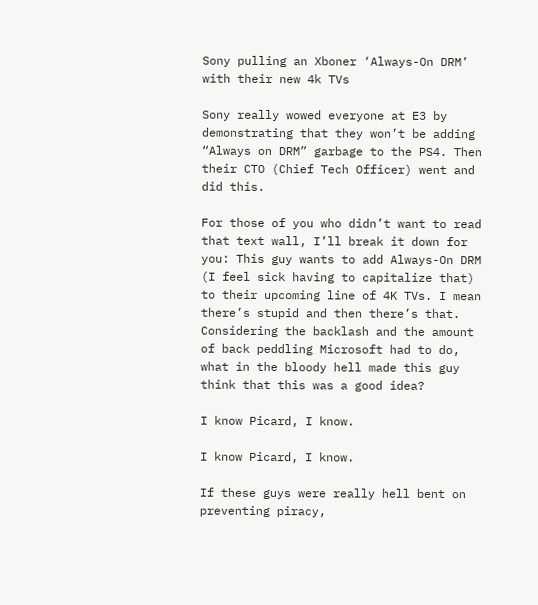Sony pulling an Xboner ‘Always-On DRM’ with their new 4k TVs

Sony really wowed everyone at E3 by demonstrating that they won’t be adding “Always on DRM” garbage to the PS4. Then their CTO (Chief Tech Officer) went and did this.

For those of you who didn’t want to read that text wall, I’ll break it down for you: This guy wants to add Always-On DRM (I feel sick having to capitalize that) to their upcoming line of 4K TVs. I mean there’s stupid and then there’s that. Considering the backlash and the amount of back peddling Microsoft had to do, what in the bloody hell made this guy think that this was a good idea?

I know Picard, I know.

I know Picard, I know.

If these guys were really hell bent on preventing piracy,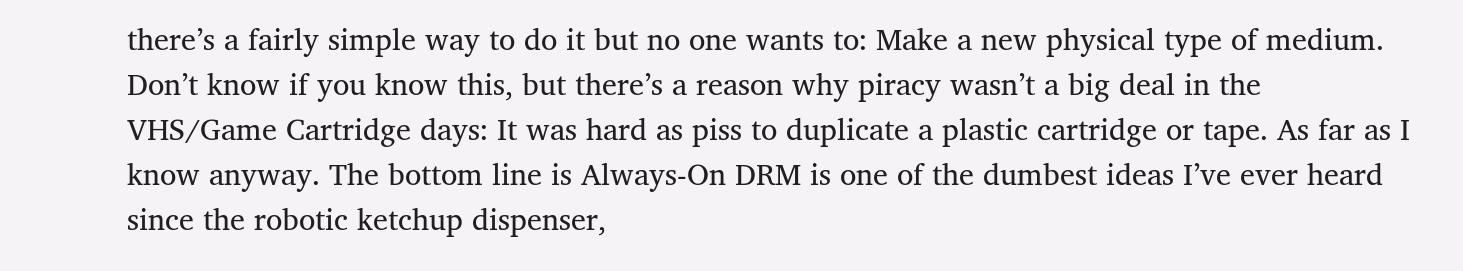there’s a fairly simple way to do it but no one wants to: Make a new physical type of medium. Don’t know if you know this, but there’s a reason why piracy wasn’t a big deal in the VHS/Game Cartridge days: It was hard as piss to duplicate a plastic cartridge or tape. As far as I know anyway. The bottom line is Always-On DRM is one of the dumbest ideas I’ve ever heard since the robotic ketchup dispenser,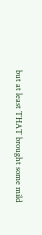but at least THAT brought some mild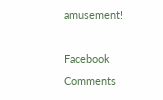amusement!

Facebook Comments